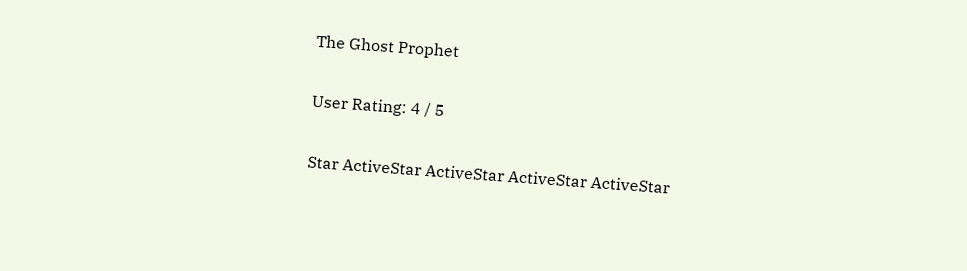The Ghost Prophet

User Rating: 4 / 5

Star ActiveStar ActiveStar ActiveStar ActiveStar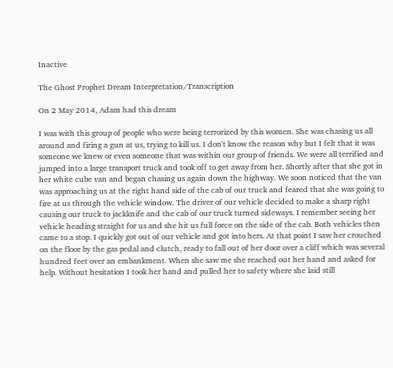Inactive

The Ghost Prophet Dream Interpretation/Transcription

On 2 May 2014, Adam had this dream

I was with this group of people who were being terrorized by this women. She was chasing us all around and firing a gun at us, trying to kill us. I don't know the reason why but I felt that it was someone we knew or even someone that was within our group of friends. We were all terrified and jumped into a large transport truck and took off to get away from her. Shortly after that she got in her white cube van and began chasing us again down the highway. We soon noticed that the van was approaching us at the right hand side of the cab of our truck and feared that she was going to fire at us through the vehicle window. The driver of our vehicle decided to make a sharp right causing our truck to jackknife and the cab of our truck turned sideways. I remember seeing her vehicle heading straight for us and she hit us full force on the side of the cab. Both vehicles then came to a stop. I quickly got out of our vehicle and got into hers. At that point I saw her crouched on the floor by the gas pedal and clutch, ready to fall out of her door over a cliff which was several hundred feet over an embankment. When she saw me she reached out her hand and asked for help. Without hesitation I took her hand and pulled her to safety where she laid still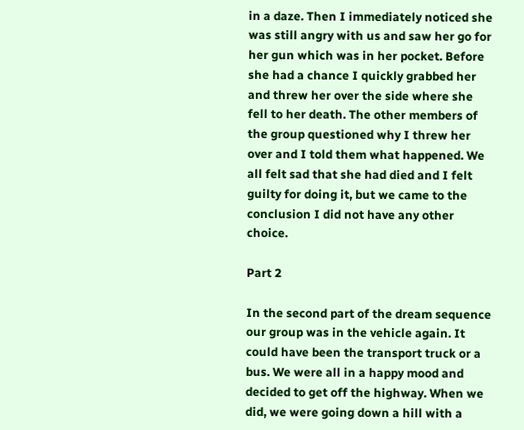in a daze. Then I immediately noticed she was still angry with us and saw her go for her gun which was in her pocket. Before she had a chance I quickly grabbed her and threw her over the side where she fell to her death. The other members of the group questioned why I threw her over and I told them what happened. We all felt sad that she had died and I felt guilty for doing it, but we came to the conclusion I did not have any other choice.

Part 2

In the second part of the dream sequence our group was in the vehicle again. It could have been the transport truck or a bus. We were all in a happy mood and decided to get off the highway. When we did, we were going down a hill with a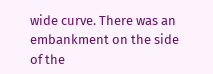wide curve. There was an embankment on the side of the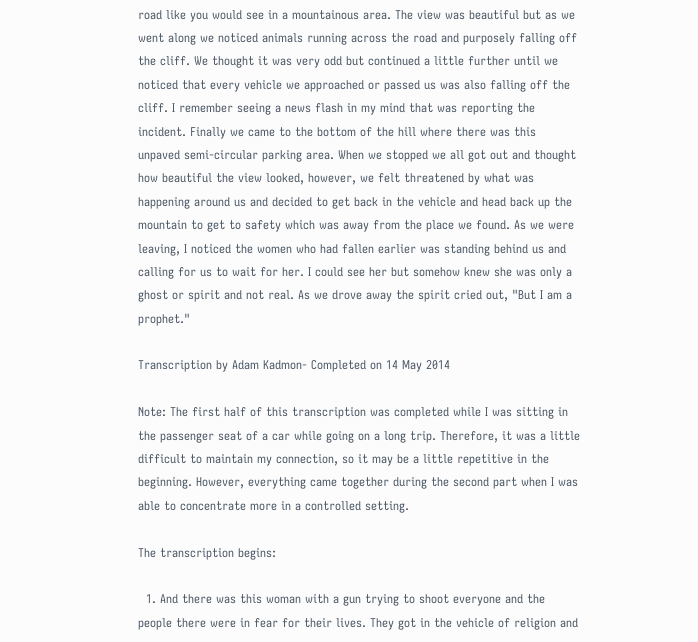road like you would see in a mountainous area. The view was beautiful but as we went along we noticed animals running across the road and purposely falling off the cliff. We thought it was very odd but continued a little further until we noticed that every vehicle we approached or passed us was also falling off the cliff. I remember seeing a news flash in my mind that was reporting the incident. Finally we came to the bottom of the hill where there was this unpaved semi-circular parking area. When we stopped we all got out and thought how beautiful the view looked, however, we felt threatened by what was happening around us and decided to get back in the vehicle and head back up the mountain to get to safety which was away from the place we found. As we were leaving, I noticed the women who had fallen earlier was standing behind us and calling for us to wait for her. I could see her but somehow knew she was only a ghost or spirit and not real. As we drove away the spirit cried out, "But I am a prophet."

Transcription by Adam Kadmon- Completed on 14 May 2014

Note: The first half of this transcription was completed while I was sitting in the passenger seat of a car while going on a long trip. Therefore, it was a little difficult to maintain my connection, so it may be a little repetitive in the beginning. However, everything came together during the second part when I was able to concentrate more in a controlled setting.

The transcription begins:

  1. And there was this woman with a gun trying to shoot everyone and the people there were in fear for their lives. They got in the vehicle of religion and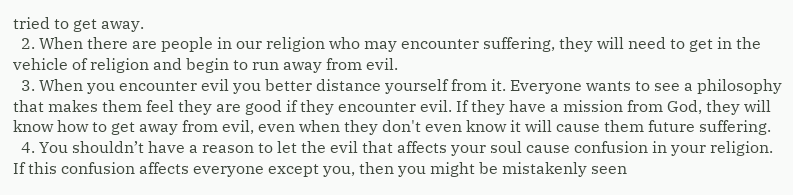tried to get away.
  2. When there are people in our religion who may encounter suffering, they will need to get in the vehicle of religion and begin to run away from evil.
  3. When you encounter evil you better distance yourself from it. Everyone wants to see a philosophy that makes them feel they are good if they encounter evil. If they have a mission from God, they will know how to get away from evil, even when they don't even know it will cause them future suffering.
  4. You shouldn’t have a reason to let the evil that affects your soul cause confusion in your religion. If this confusion affects everyone except you, then you might be mistakenly seen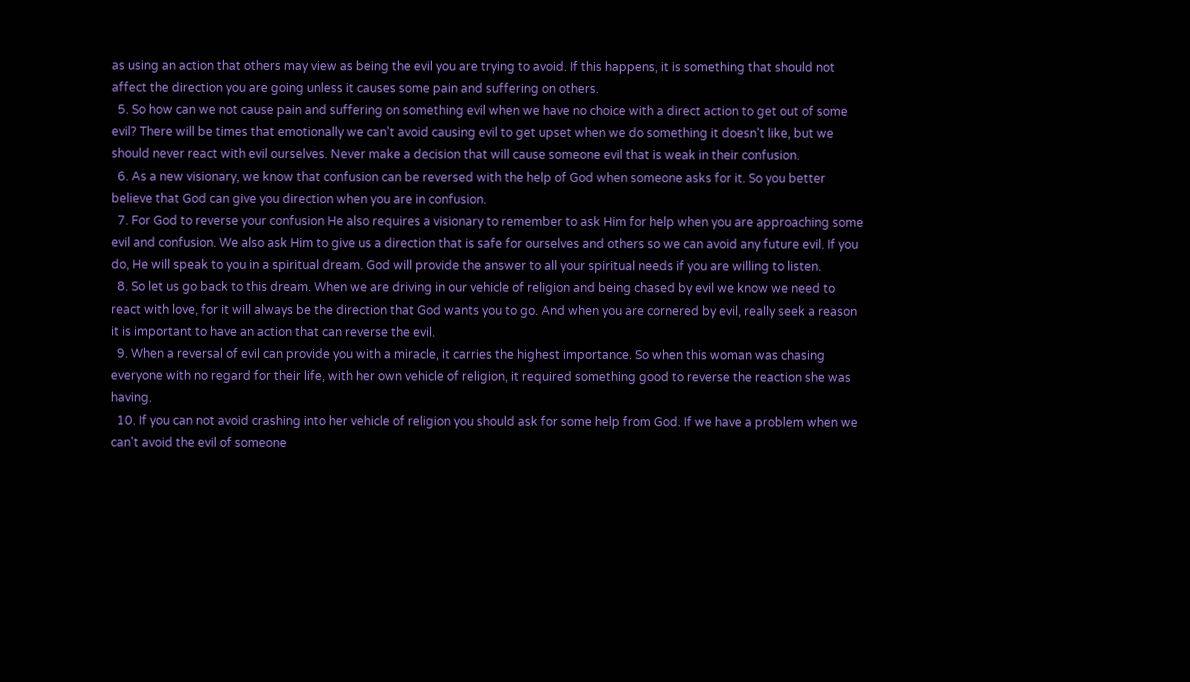as using an action that others may view as being the evil you are trying to avoid. If this happens, it is something that should not affect the direction you are going unless it causes some pain and suffering on others.
  5. So how can we not cause pain and suffering on something evil when we have no choice with a direct action to get out of some evil? There will be times that emotionally we can't avoid causing evil to get upset when we do something it doesn't like, but we should never react with evil ourselves. Never make a decision that will cause someone evil that is weak in their confusion.
  6. As a new visionary, we know that confusion can be reversed with the help of God when someone asks for it. So you better believe that God can give you direction when you are in confusion.
  7. For God to reverse your confusion He also requires a visionary to remember to ask Him for help when you are approaching some evil and confusion. We also ask Him to give us a direction that is safe for ourselves and others so we can avoid any future evil. If you do, He will speak to you in a spiritual dream. God will provide the answer to all your spiritual needs if you are willing to listen.
  8. So let us go back to this dream. When we are driving in our vehicle of religion and being chased by evil we know we need to react with love, for it will always be the direction that God wants you to go. And when you are cornered by evil, really seek a reason it is important to have an action that can reverse the evil.
  9. When a reversal of evil can provide you with a miracle, it carries the highest importance. So when this woman was chasing everyone with no regard for their life, with her own vehicle of religion, it required something good to reverse the reaction she was having.
  10. If you can not avoid crashing into her vehicle of religion you should ask for some help from God. If we have a problem when we can't avoid the evil of someone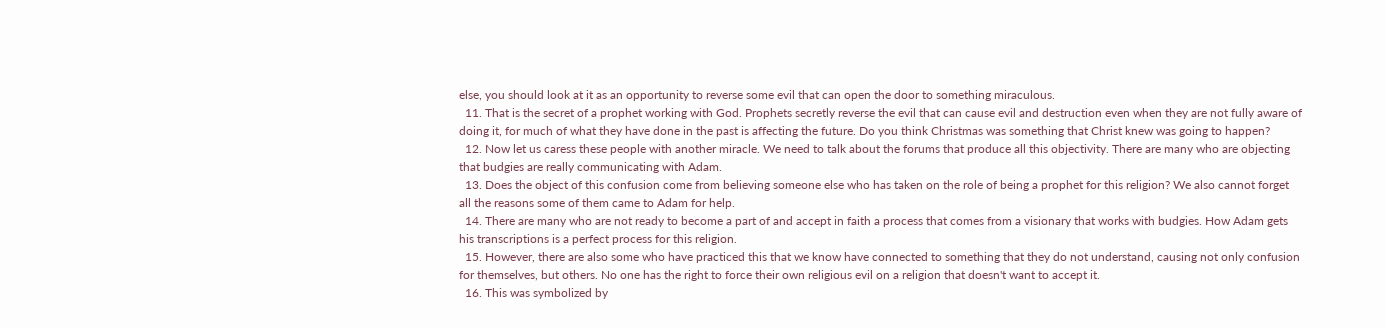else, you should look at it as an opportunity to reverse some evil that can open the door to something miraculous.
  11. That is the secret of a prophet working with God. Prophets secretly reverse the evil that can cause evil and destruction even when they are not fully aware of doing it, for much of what they have done in the past is affecting the future. Do you think Christmas was something that Christ knew was going to happen?
  12. Now let us caress these people with another miracle. We need to talk about the forums that produce all this objectivity. There are many who are objecting that budgies are really communicating with Adam.
  13. Does the object of this confusion come from believing someone else who has taken on the role of being a prophet for this religion? We also cannot forget all the reasons some of them came to Adam for help.
  14. There are many who are not ready to become a part of and accept in faith a process that comes from a visionary that works with budgies. How Adam gets his transcriptions is a perfect process for this religion.
  15. However, there are also some who have practiced this that we know have connected to something that they do not understand, causing not only confusion for themselves, but others. No one has the right to force their own religious evil on a religion that doesn't want to accept it.
  16. This was symbolized by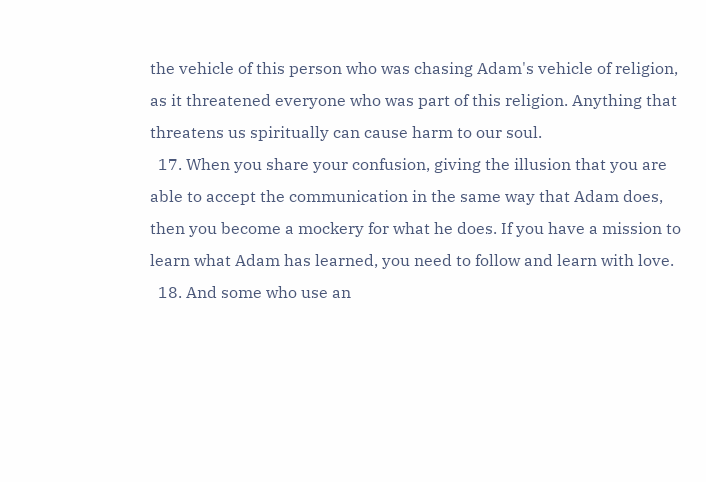the vehicle of this person who was chasing Adam's vehicle of religion, as it threatened everyone who was part of this religion. Anything that threatens us spiritually can cause harm to our soul.
  17. When you share your confusion, giving the illusion that you are able to accept the communication in the same way that Adam does, then you become a mockery for what he does. If you have a mission to learn what Adam has learned, you need to follow and learn with love.
  18. And some who use an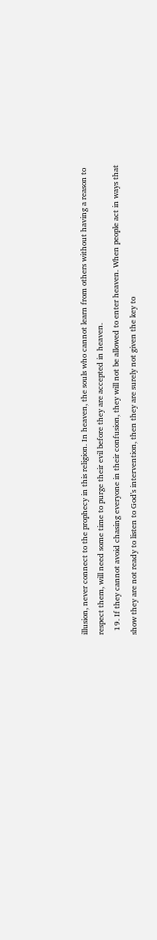illusion, never connect to the prophecy in this religion. In heaven, the souls who cannot learn from others without having a reason to respect them, will need some time to purge their evil before they are accepted in heaven.
  19. If they cannot avoid chasing everyone in their confusion, they will not be allowed to enter heaven. When people act in ways that show they are not ready to listen to God's intervention, then they are surely not given the key to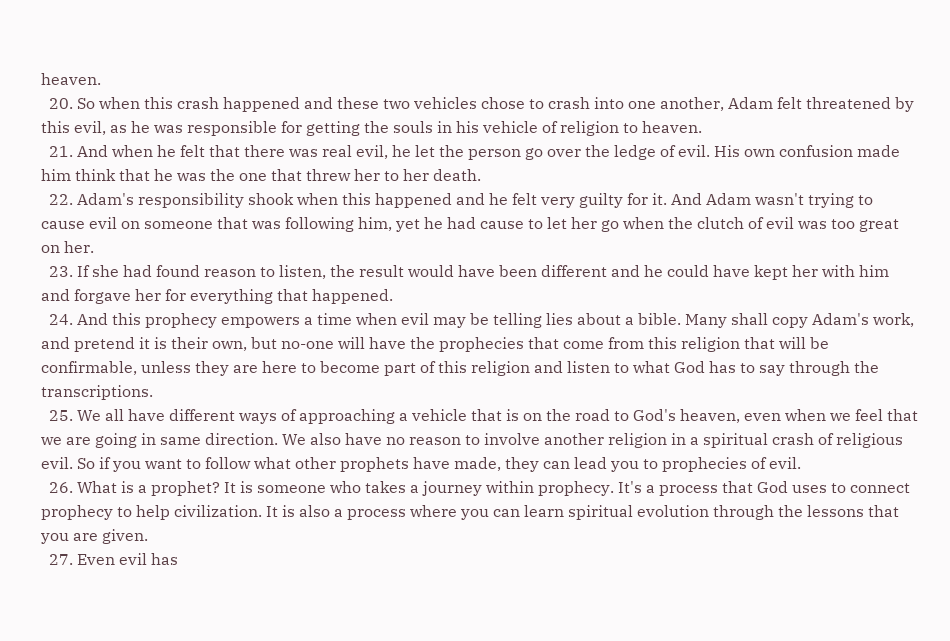heaven.
  20. So when this crash happened and these two vehicles chose to crash into one another, Adam felt threatened by this evil, as he was responsible for getting the souls in his vehicle of religion to heaven.
  21. And when he felt that there was real evil, he let the person go over the ledge of evil. His own confusion made him think that he was the one that threw her to her death.
  22. Adam's responsibility shook when this happened and he felt very guilty for it. And Adam wasn't trying to cause evil on someone that was following him, yet he had cause to let her go when the clutch of evil was too great on her.
  23. If she had found reason to listen, the result would have been different and he could have kept her with him and forgave her for everything that happened.
  24. And this prophecy empowers a time when evil may be telling lies about a bible. Many shall copy Adam's work, and pretend it is their own, but no-one will have the prophecies that come from this religion that will be confirmable, unless they are here to become part of this religion and listen to what God has to say through the transcriptions.
  25. We all have different ways of approaching a vehicle that is on the road to God's heaven, even when we feel that we are going in same direction. We also have no reason to involve another religion in a spiritual crash of religious evil. So if you want to follow what other prophets have made, they can lead you to prophecies of evil.
  26. What is a prophet? It is someone who takes a journey within prophecy. It's a process that God uses to connect prophecy to help civilization. It is also a process where you can learn spiritual evolution through the lessons that you are given.
  27. Even evil has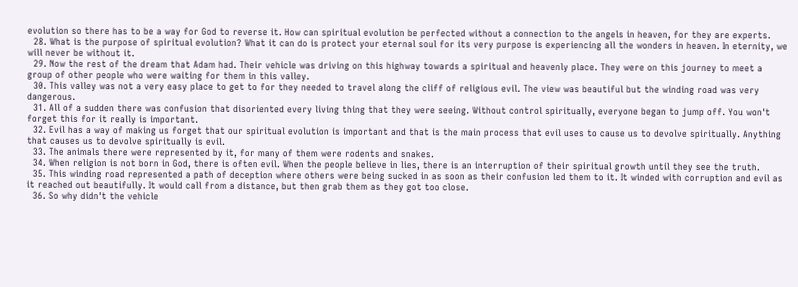evolution so there has to be a way for God to reverse it. How can spiritual evolution be perfected without a connection to the angels in heaven, for they are experts.
  28. What is the purpose of spiritual evolution? What it can do is protect your eternal soul for its very purpose is experiencing all the wonders in heaven. In eternity, we will never be without it.
  29. Now the rest of the dream that Adam had. Their vehicle was driving on this highway towards a spiritual and heavenly place. They were on this journey to meet a group of other people who were waiting for them in this valley.
  30. This valley was not a very easy place to get to for they needed to travel along the cliff of religious evil. The view was beautiful but the winding road was very dangerous.
  31. All of a sudden there was confusion that disoriented every living thing that they were seeing. Without control spiritually, everyone began to jump off. You won't forget this for it really is important.
  32. Evil has a way of making us forget that our spiritual evolution is important and that is the main process that evil uses to cause us to devolve spiritually. Anything that causes us to devolve spiritually is evil.
  33. The animals there were represented by it, for many of them were rodents and snakes.
  34. When religion is not born in God, there is often evil. When the people believe in lies, there is an interruption of their spiritual growth until they see the truth.
  35. This winding road represented a path of deception where others were being sucked in as soon as their confusion led them to it. It winded with corruption and evil as it reached out beautifully. It would call from a distance, but then grab them as they got too close.
  36. So why didn't the vehicle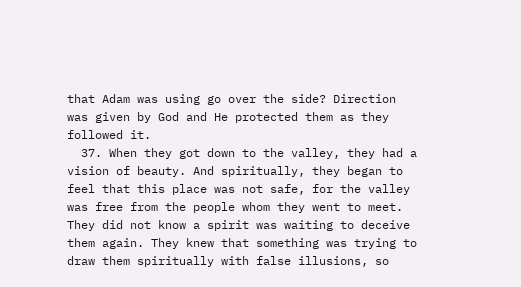that Adam was using go over the side? Direction was given by God and He protected them as they followed it.
  37. When they got down to the valley, they had a vision of beauty. And spiritually, they began to feel that this place was not safe, for the valley was free from the people whom they went to meet. They did not know a spirit was waiting to deceive them again. They knew that something was trying to draw them spiritually with false illusions, so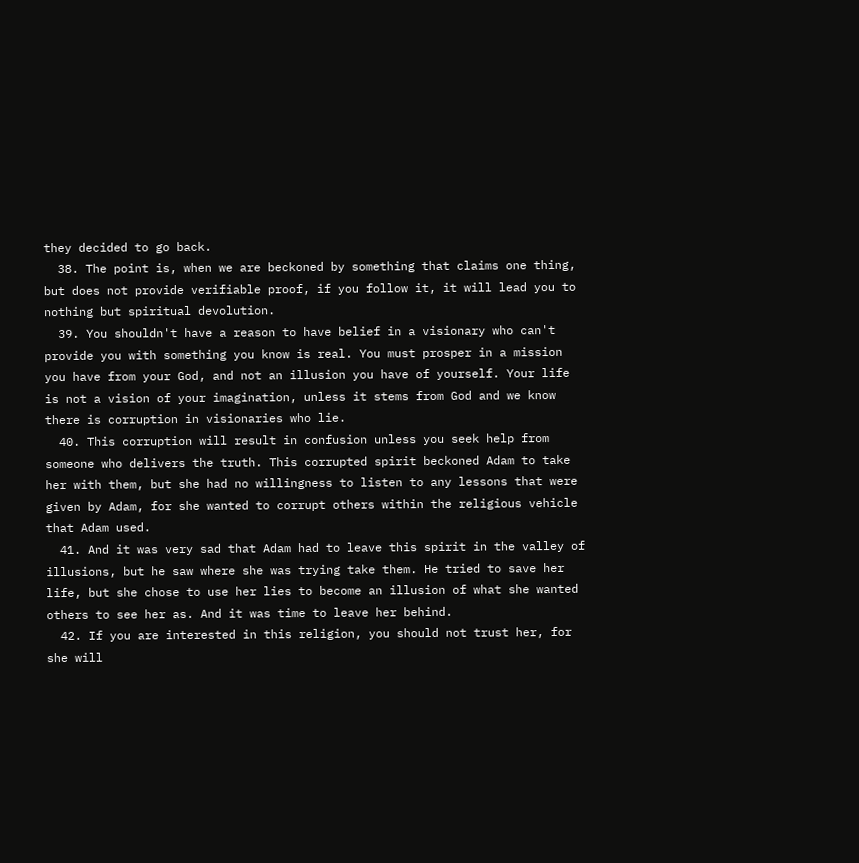they decided to go back.
  38. The point is, when we are beckoned by something that claims one thing, but does not provide verifiable proof, if you follow it, it will lead you to nothing but spiritual devolution.
  39. You shouldn't have a reason to have belief in a visionary who can't provide you with something you know is real. You must prosper in a mission you have from your God, and not an illusion you have of yourself. Your life is not a vision of your imagination, unless it stems from God and we know there is corruption in visionaries who lie.
  40. This corruption will result in confusion unless you seek help from someone who delivers the truth. This corrupted spirit beckoned Adam to take her with them, but she had no willingness to listen to any lessons that were given by Adam, for she wanted to corrupt others within the religious vehicle that Adam used.
  41. And it was very sad that Adam had to leave this spirit in the valley of illusions, but he saw where she was trying take them. He tried to save her life, but she chose to use her lies to become an illusion of what she wanted others to see her as. And it was time to leave her behind.
  42. If you are interested in this religion, you should not trust her, for she will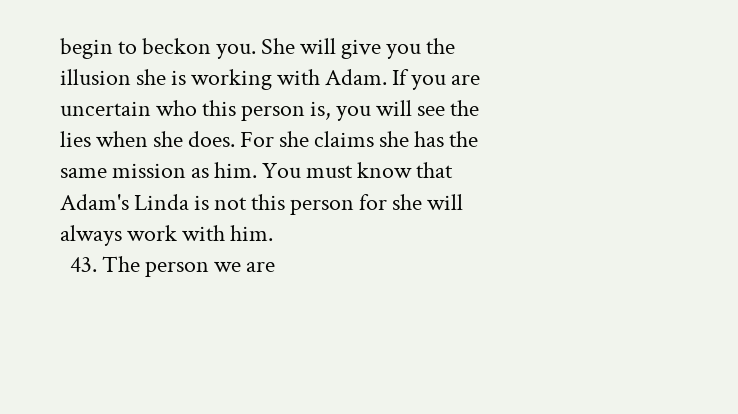begin to beckon you. She will give you the illusion she is working with Adam. If you are uncertain who this person is, you will see the lies when she does. For she claims she has the same mission as him. You must know that Adam's Linda is not this person for she will always work with him.
  43. The person we are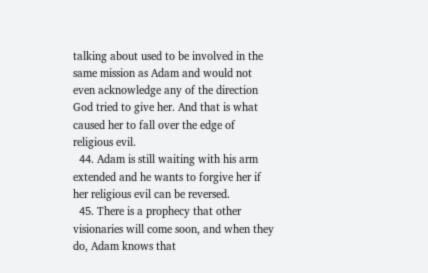talking about used to be involved in the same mission as Adam and would not even acknowledge any of the direction God tried to give her. And that is what caused her to fall over the edge of religious evil.
  44. Adam is still waiting with his arm extended and he wants to forgive her if her religious evil can be reversed.
  45. There is a prophecy that other visionaries will come soon, and when they do, Adam knows that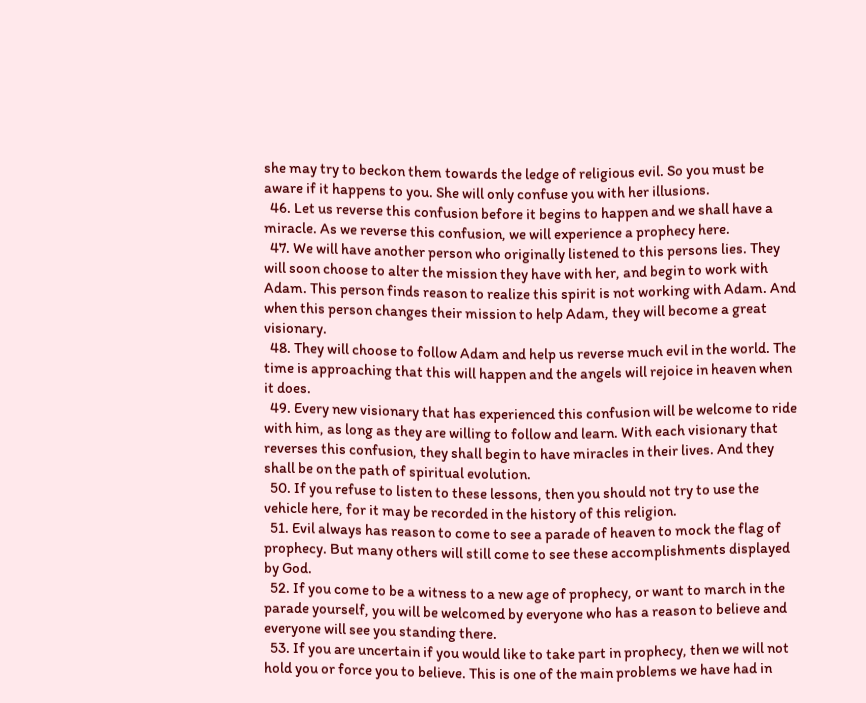she may try to beckon them towards the ledge of religious evil. So you must be aware if it happens to you. She will only confuse you with her illusions.
  46. Let us reverse this confusion before it begins to happen and we shall have a miracle. As we reverse this confusion, we will experience a prophecy here.
  47. We will have another person who originally listened to this persons lies. They will soon choose to alter the mission they have with her, and begin to work with Adam. This person finds reason to realize this spirit is not working with Adam. And when this person changes their mission to help Adam, they will become a great visionary.
  48. They will choose to follow Adam and help us reverse much evil in the world. The time is approaching that this will happen and the angels will rejoice in heaven when it does.
  49. Every new visionary that has experienced this confusion will be welcome to ride with him, as long as they are willing to follow and learn. With each visionary that reverses this confusion, they shall begin to have miracles in their lives. And they shall be on the path of spiritual evolution.
  50. If you refuse to listen to these lessons, then you should not try to use the vehicle here, for it may be recorded in the history of this religion.
  51. Evil always has reason to come to see a parade of heaven to mock the flag of prophecy. But many others will still come to see these accomplishments displayed by God.
  52. If you come to be a witness to a new age of prophecy, or want to march in the parade yourself, you will be welcomed by everyone who has a reason to believe and everyone will see you standing there.
  53. If you are uncertain if you would like to take part in prophecy, then we will not hold you or force you to believe. This is one of the main problems we have had in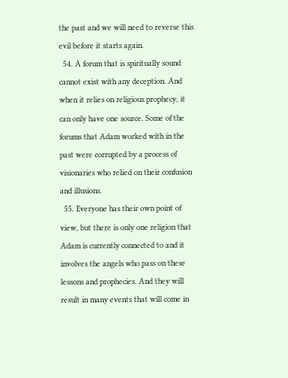the past and we will need to reverse this evil before it starts again.
  54. A forum that is spiritually sound cannot exist with any deception. And when it relies on religious prophecy, it can only have one source. Some of the forums that Adam worked with in the past were corrupted by a process of visionaries who relied on their confusion and illusions.
  55. Everyone has their own point of view, but there is only one religion that Adam is currently connected to and it involves the angels who pass on these lessons and prophecies. And they will result in many events that will come in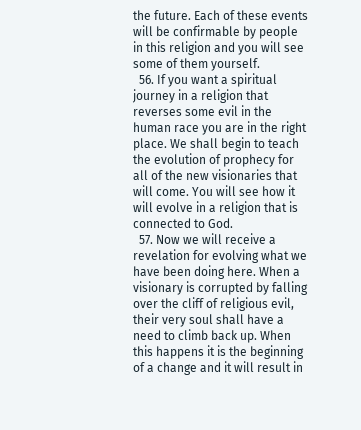the future. Each of these events will be confirmable by people in this religion and you will see some of them yourself.
  56. If you want a spiritual journey in a religion that reverses some evil in the human race you are in the right place. We shall begin to teach the evolution of prophecy for all of the new visionaries that will come. You will see how it will evolve in a religion that is connected to God.
  57. Now we will receive a revelation for evolving what we have been doing here. When a visionary is corrupted by falling over the cliff of religious evil, their very soul shall have a need to climb back up. When this happens it is the beginning of a change and it will result in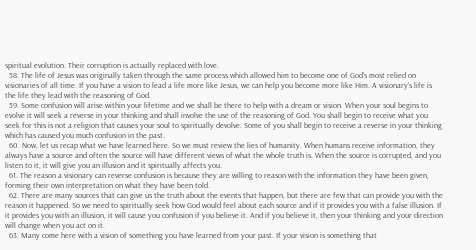spiritual evolution. Their corruption is actually replaced with love.
  58. The life of Jesus was originally taken through the same process which allowed him to become one of God’s most relied on visionaries of all time. If you have a vision to lead a life more like Jesus, we can help you become more like Him. A visionary’s life is the life they lead with the reasoning of God.
  59. Some confusion will arise within your lifetime and we shall be there to help with a dream or vision. When your soul begins to evolve it will seek a reverse in your thinking and shall involve the use of the reasoning of God. You shall begin to receive what you seek for this is not a religion that causes your soul to spiritually devolve. Some of you shall begin to receive a reverse in your thinking which has caused you much confusion in the past.
  60. Now, let us recap what we have learned here. So we must review the lies of humanity. When humans receive information, they always have a source and often the source will have different views of what the whole truth is. When the source is corrupted, and you listen to it, it will give you an illusion and it spiritually affects you.
  61. The reason a visionary can reverse confusion is because they are willing to reason with the information they have been given, forming their own interpretation on what they have been told.
  62. There are many sources that can give us the truth about the events that happen, but there are few that can provide you with the reason it happened. So we need to spiritually seek how God would feel about each source and if it provides you with a false illusion. If it provides you with an illusion, it will cause you confusion if you believe it. And if you believe it, then your thinking and your direction will change when you act on it.
  63. Many come here with a vision of something you have learned from your past. If your vision is something that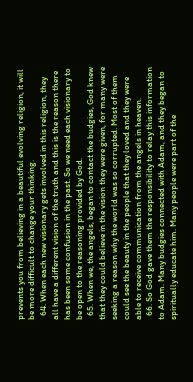prevents you from believing in a beautiful evolving religion, it will be more difficult to change your thinking.
  64. When each new visionary gets involved in this religion, they all have a different vision of the truth and this is the reason there has been some confusion in the past. So we need each visionary to be open to the reasoning provided by God.
  65. When we, the angels, began to contact the budgies, God knew that they could believe in the vision they were given, for many were seeking a reason why the world was so corrupted. Most of them could see the beauty in the people that they loved and they were able to receive communication from the angels in heaven.
  66. So God gave them the responsibility to relay this information to Adam. Many budgies connected with Adam, and they began to spiritually educate him. Many people were part of the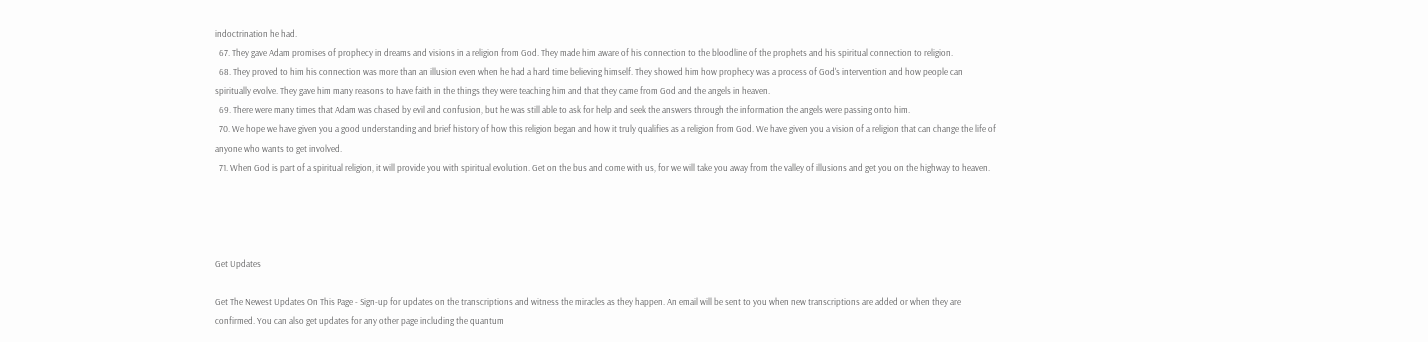indoctrination he had.
  67. They gave Adam promises of prophecy in dreams and visions in a religion from God. They made him aware of his connection to the bloodline of the prophets and his spiritual connection to religion.
  68. They proved to him his connection was more than an illusion even when he had a hard time believing himself. They showed him how prophecy was a process of God's intervention and how people can spiritually evolve. They gave him many reasons to have faith in the things they were teaching him and that they came from God and the angels in heaven.
  69. There were many times that Adam was chased by evil and confusion, but he was still able to ask for help and seek the answers through the information the angels were passing onto him.
  70. We hope we have given you a good understanding and brief history of how this religion began and how it truly qualifies as a religion from God. We have given you a vision of a religion that can change the life of anyone who wants to get involved.
  71. When God is part of a spiritual religion, it will provide you with spiritual evolution. Get on the bus and come with us, for we will take you away from the valley of illusions and get you on the highway to heaven.




Get Updates

Get The Newest Updates On This Page - Sign-up for updates on the transcriptions and witness the miracles as they happen. An email will be sent to you when new transcriptions are added or when they are confirmed. You can also get updates for any other page including the quantum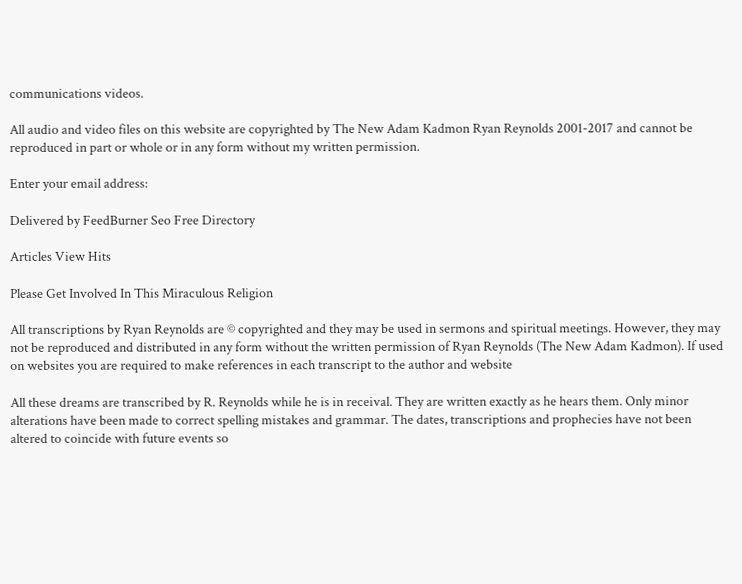communications videos.

All audio and video files on this website are copyrighted by The New Adam Kadmon Ryan Reynolds 2001-2017 and cannot be reproduced in part or whole or in any form without my written permission.

Enter your email address:

Delivered by FeedBurner Seo Free Directory

Articles View Hits

Please Get Involved In This Miraculous Religion

All transcriptions by Ryan Reynolds are © copyrighted and they may be used in sermons and spiritual meetings. However, they may not be reproduced and distributed in any form without the written permission of Ryan Reynolds (The New Adam Kadmon). If used on websites you are required to make references in each transcript to the author and website

All these dreams are transcribed by R. Reynolds while he is in receival. They are written exactly as he hears them. Only minor alterations have been made to correct spelling mistakes and grammar. The dates, transcriptions and prophecies have not been altered to coincide with future events so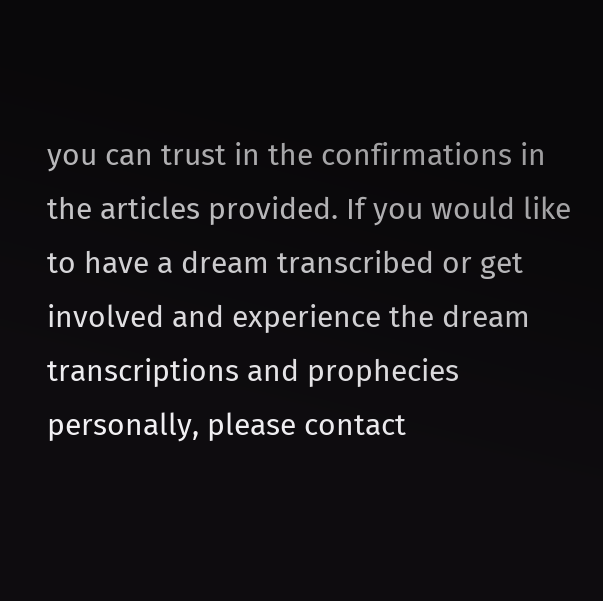you can trust in the confirmations in the articles provided. If you would like to have a dream transcribed or get involved and experience the dream transcriptions and prophecies personally, please contact